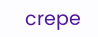crepe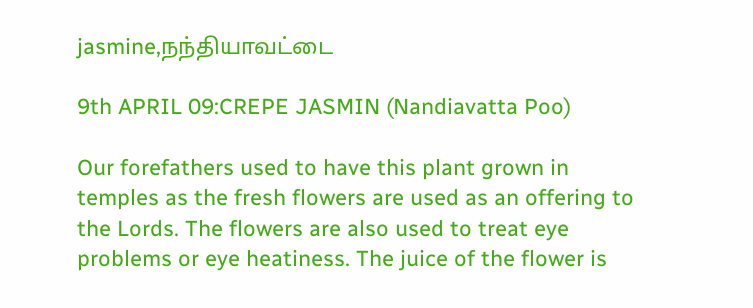jasmine,நந்தியாவட்டை

9th APRIL 09:CREPE JASMIN (Nandiavatta Poo)

Our forefathers used to have this plant grown in temples as the fresh flowers are used as an offering to the Lords. The flowers are also used to treat eye problems or eye heatiness. The juice of the flower is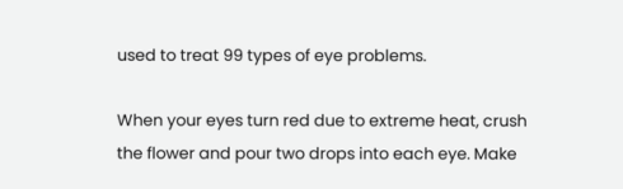used to treat 99 types of eye problems.

When your eyes turn red due to extreme heat, crush the flower and pour two drops into each eye. Make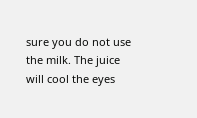sure you do not use the milk. The juice will cool the eyes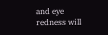and eye redness will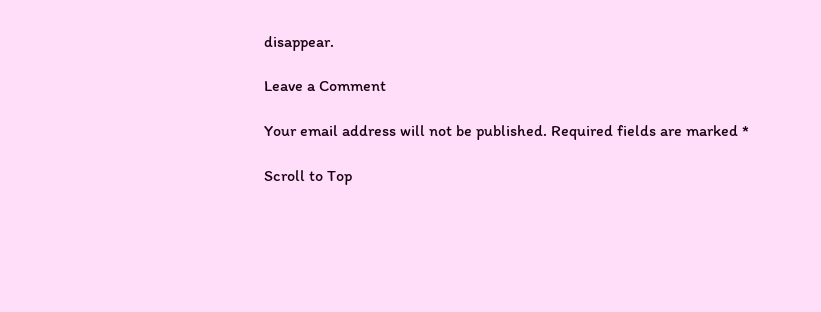disappear.

Leave a Comment

Your email address will not be published. Required fields are marked *

Scroll to Top